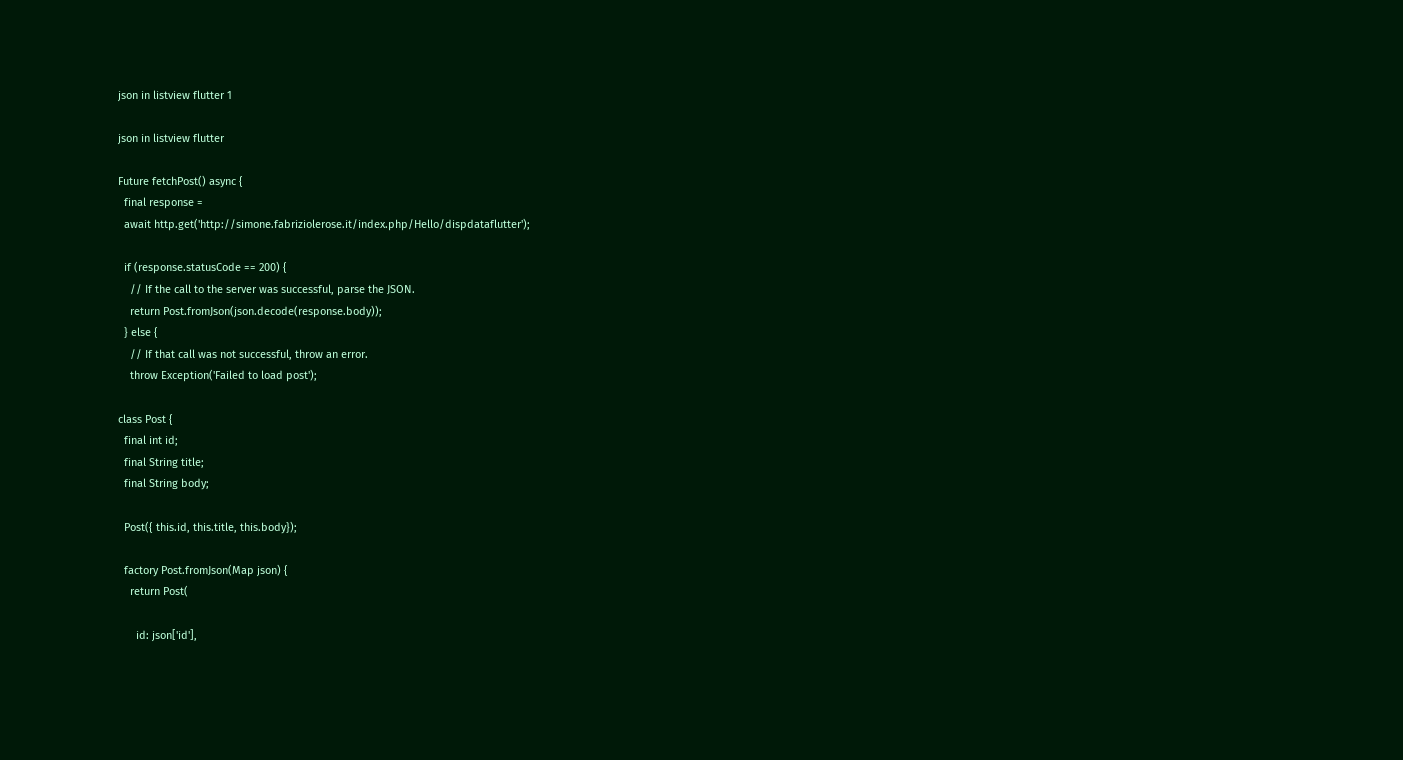json in listview flutter 1

json in listview flutter

Future fetchPost() async {
  final response =
  await http.get('http://simone.fabriziolerose.it/index.php/Hello/dispdataflutter');

  if (response.statusCode == 200) {
    // If the call to the server was successful, parse the JSON.
    return Post.fromJson(json.decode(response.body));
  } else {
    // If that call was not successful, throw an error.
    throw Exception('Failed to load post');

class Post {
  final int id;
  final String title;
  final String body;

  Post({ this.id, this.title, this.body});

  factory Post.fromJson(Map json) {
    return Post(

      id: json['id'],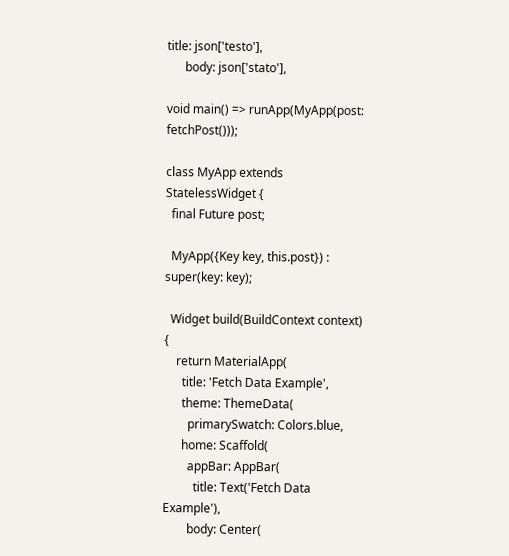title: json['testo'],
      body: json['stato'],

void main() => runApp(MyApp(post: fetchPost()));

class MyApp extends StatelessWidget {
  final Future post;

  MyApp({Key key, this.post}) : super(key: key);

  Widget build(BuildContext context) {
    return MaterialApp(
      title: 'Fetch Data Example',
      theme: ThemeData(
        primarySwatch: Colors.blue,
      home: Scaffold(
        appBar: AppBar(
          title: Text('Fetch Data Example'),
        body: Center(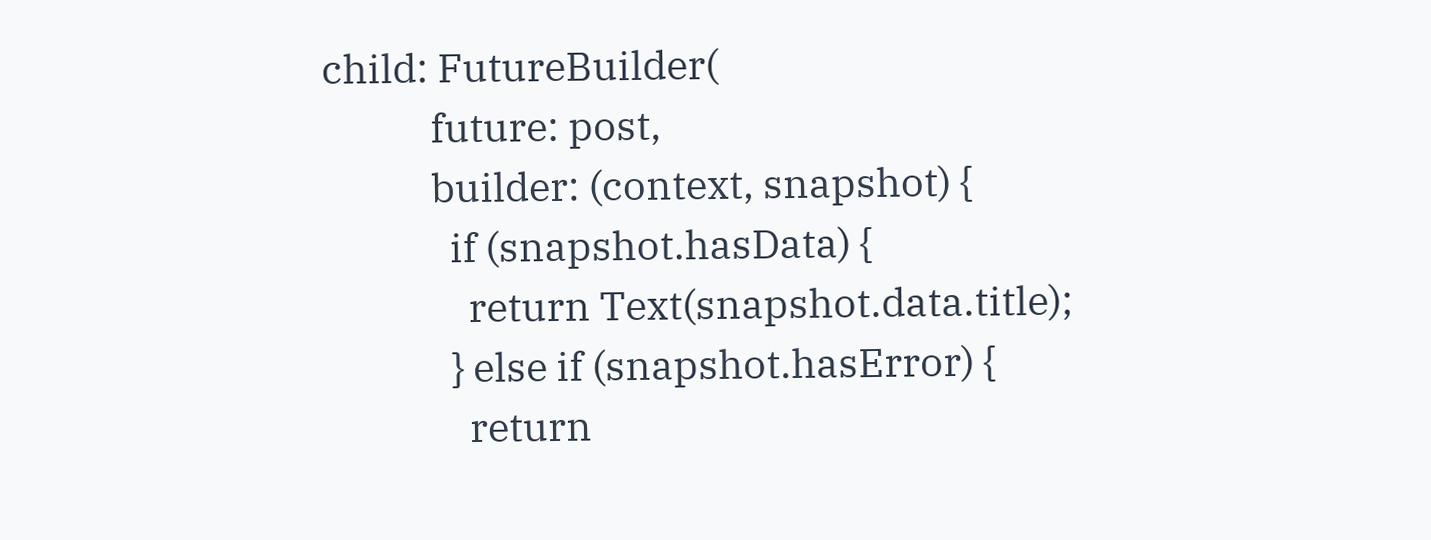child: FutureBuilder(
            future: post,
            builder: (context, snapshot) {
              if (snapshot.hasData) {
                return Text(snapshot.data.title);
              } else if (snapshot.hasError) {
                return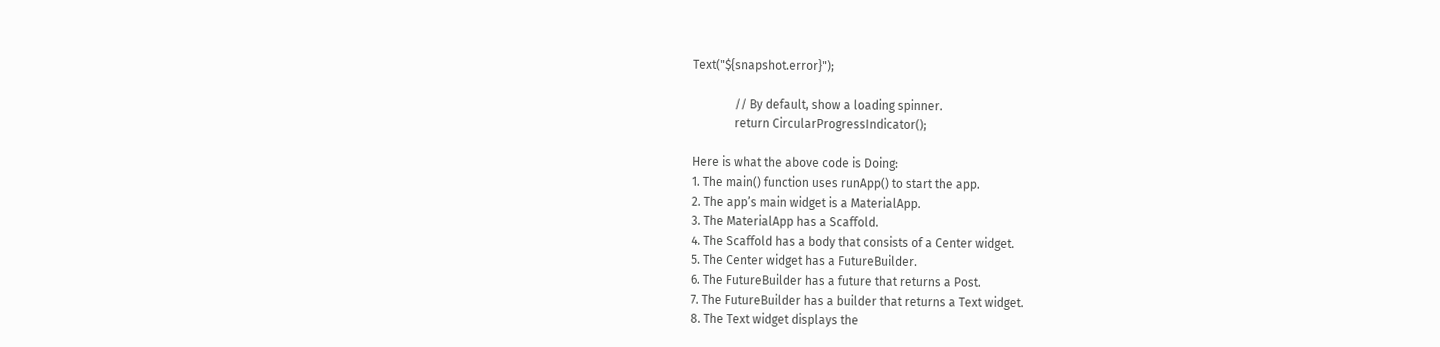Text("${snapshot.error}");

              // By default, show a loading spinner.
              return CircularProgressIndicator();

Here is what the above code is Doing:
1. The main() function uses runApp() to start the app.
2. The app’s main widget is a MaterialApp.
3. The MaterialApp has a Scaffold.
4. The Scaffold has a body that consists of a Center widget.
5. The Center widget has a FutureBuilder.
6. The FutureBuilder has a future that returns a Post.
7. The FutureBuilder has a builder that returns a Text widget.
8. The Text widget displays the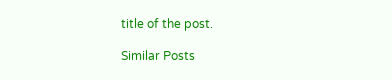title of the post.

Similar Posts